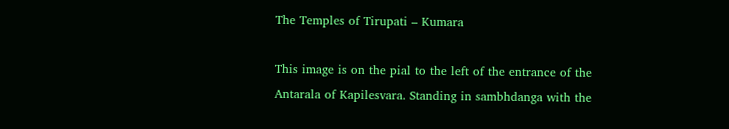The Temples of Tirupati – Kumara

This image is on the pial to the left of the entrance of the Antarala of Kapilesvara. Standing in sambhdanga with the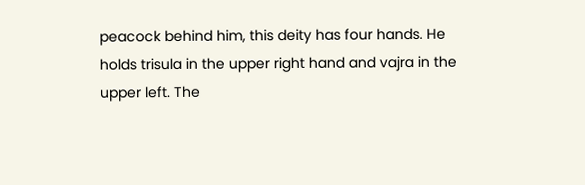peacock behind him, this deity has four hands. He holds trisula in the upper right hand and vajra in the upper left. The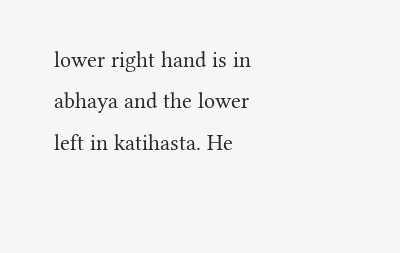lower right hand is in abhaya and the lower left in katihasta. He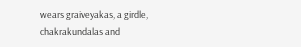wears graiveyakas, a girdle, chakrakundalas and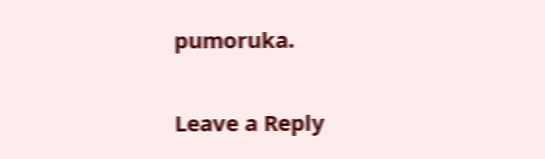pumoruka.

Leave a Reply